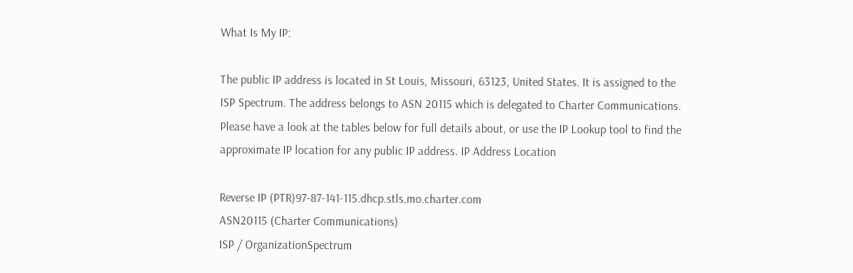What Is My IP:

The public IP address is located in St Louis, Missouri, 63123, United States. It is assigned to the ISP Spectrum. The address belongs to ASN 20115 which is delegated to Charter Communications.
Please have a look at the tables below for full details about, or use the IP Lookup tool to find the approximate IP location for any public IP address. IP Address Location

Reverse IP (PTR)97-87-141-115.dhcp.stls.mo.charter.com
ASN20115 (Charter Communications)
ISP / OrganizationSpectrum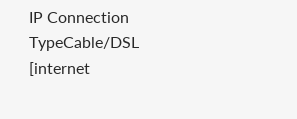IP Connection TypeCable/DSL [internet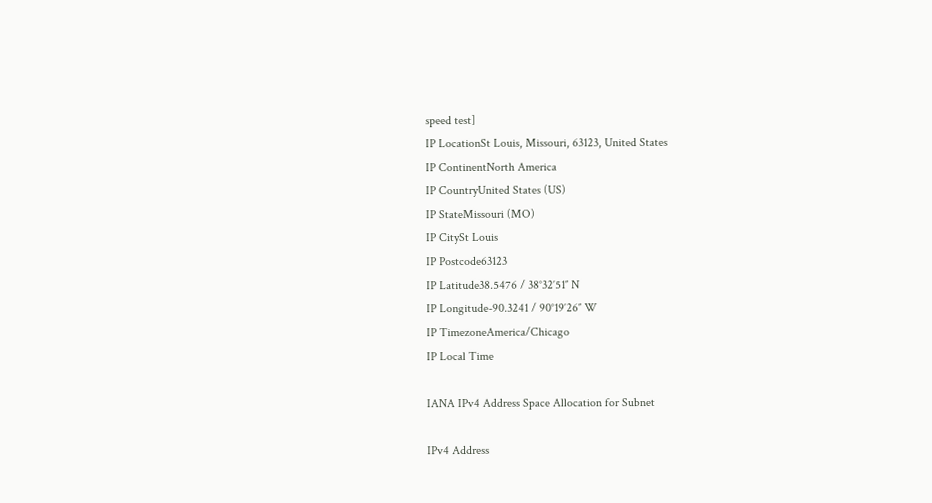speed test]
IP LocationSt Louis, Missouri, 63123, United States
IP ContinentNorth America
IP CountryUnited States (US)
IP StateMissouri (MO)
IP CitySt Louis
IP Postcode63123
IP Latitude38.5476 / 38°32′51″ N
IP Longitude-90.3241 / 90°19′26″ W
IP TimezoneAmerica/Chicago
IP Local Time

IANA IPv4 Address Space Allocation for Subnet

IPv4 Address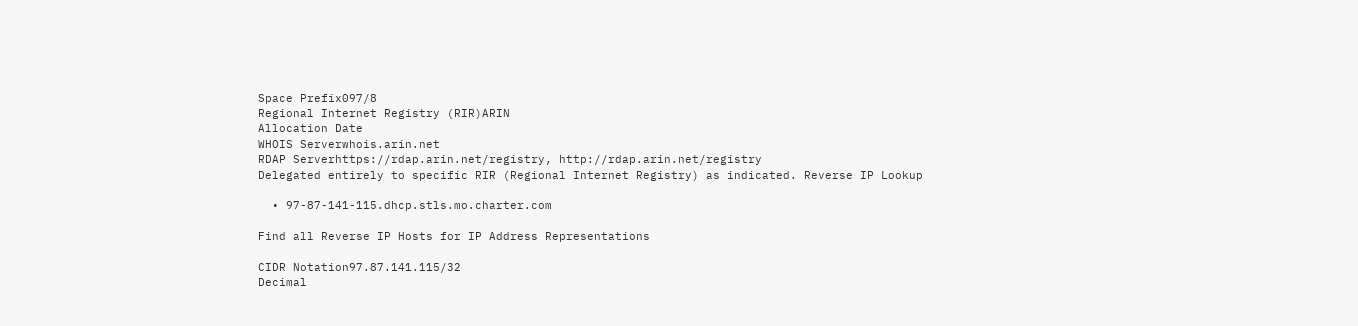Space Prefix097/8
Regional Internet Registry (RIR)ARIN
Allocation Date
WHOIS Serverwhois.arin.net
RDAP Serverhttps://rdap.arin.net/registry, http://rdap.arin.net/registry
Delegated entirely to specific RIR (Regional Internet Registry) as indicated. Reverse IP Lookup

  • 97-87-141-115.dhcp.stls.mo.charter.com

Find all Reverse IP Hosts for IP Address Representations

CIDR Notation97.87.141.115/32
Decimal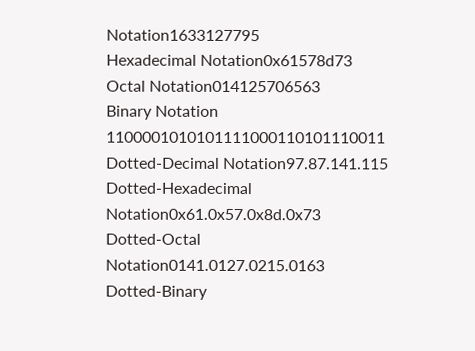Notation1633127795
Hexadecimal Notation0x61578d73
Octal Notation014125706563
Binary Notation 1100001010101111000110101110011
Dotted-Decimal Notation97.87.141.115
Dotted-Hexadecimal Notation0x61.0x57.0x8d.0x73
Dotted-Octal Notation0141.0127.0215.0163
Dotted-Binary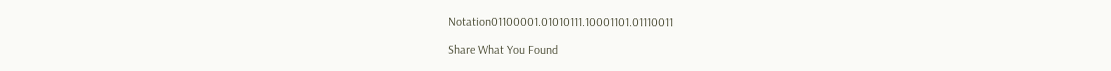Notation01100001.01010111.10001101.01110011

Share What You Found